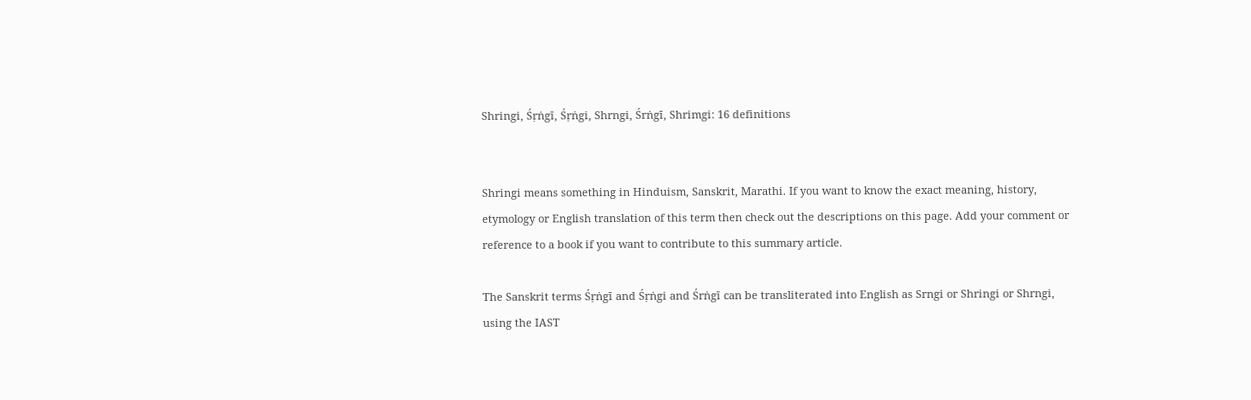Shringi, Śṛṅgī, Śṛṅgi, Shrngi, Śrṅgī, Shrimgi: 16 definitions


Shringi means something in Hinduism, Sanskrit, Marathi. If you want to know the exact meaning, history, etymology or English translation of this term then check out the descriptions on this page. Add your comment or reference to a book if you want to contribute to this summary article.

The Sanskrit terms Śṛṅgī and Śṛṅgi and Śrṅgī can be transliterated into English as Srngi or Shringi or Shrngi, using the IAST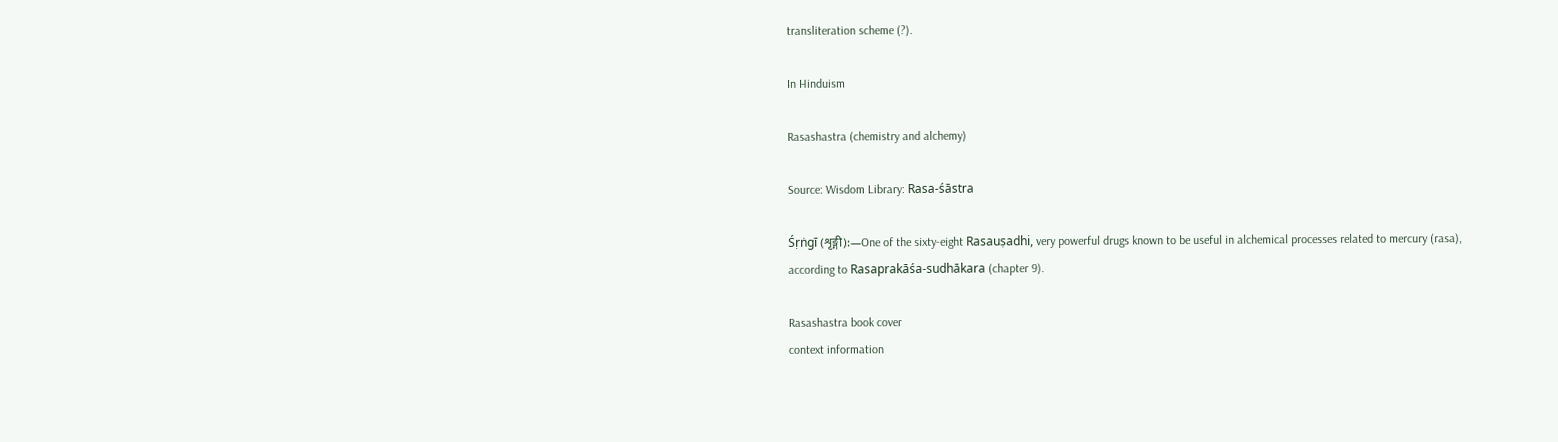transliteration scheme (?).

In Hinduism

Rasashastra (chemistry and alchemy)

Source: Wisdom Library: Rasa-śāstra

Śṛṅgī (शृङ्गी):—One of the sixty-eight Rasauṣadhi, very powerful drugs known to be useful in alchemical processes related to mercury (rasa), according to Rasaprakāśa-sudhākara (chapter 9).

Rasashastra book cover
context information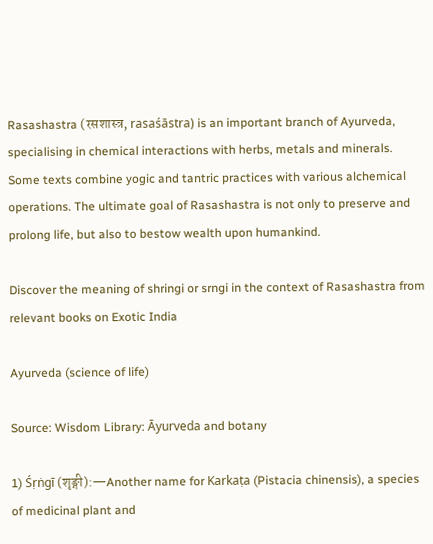Rasashastra (रसशास्त्र, rasaśāstra) is an important branch of Ayurveda, specialising in chemical interactions with herbs, metals and minerals. Some texts combine yogic and tantric practices with various alchemical operations. The ultimate goal of Rasashastra is not only to preserve and prolong life, but also to bestow wealth upon humankind.

Discover the meaning of shringi or srngi in the context of Rasashastra from relevant books on Exotic India

Ayurveda (science of life)

Source: Wisdom Library: Āyurveda and botany

1) Śṛṅgī (शृङ्गी):—Another name for Karkaṭa (Pistacia chinensis), a species of medicinal plant and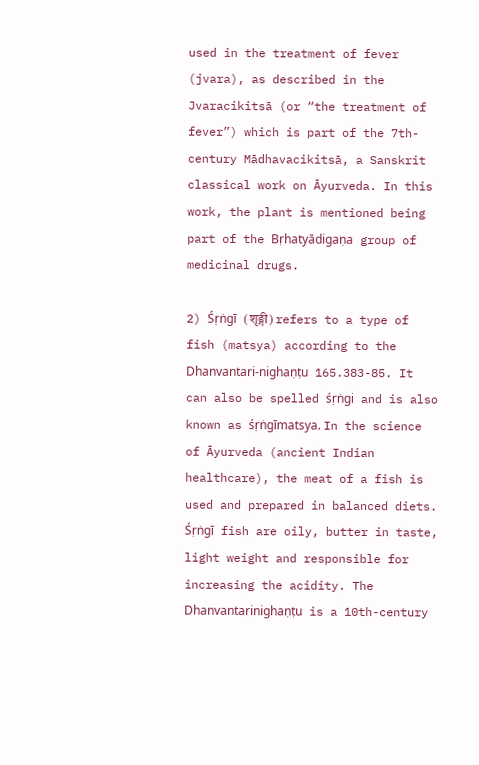used in the treatment of fever (jvara), as described in the Jvaracikitsā (or “the treatment of fever”) which is part of the 7th-century Mādhavacikitsā, a Sanskrit classical work on Āyurveda. In this work, the plant is mentioned being part of the Bṛhatyādigaṇa group of medicinal drugs.

2) Śṛṅgī (शृङ्गी) refers to a type of fish (matsya) according to the Dhanvantari-nighaṇṭu 165.383-85. It can also be spelled śṛṅgi and is also known as śṛṅgīmatsya. In the science of Āyurveda (ancient Indian healthcare), the meat of a fish is used and prepared in balanced diets. Śṛṅgī fish are oily, butter in taste, light weight and responsible for increasing the acidity. The Dhanvantarinighaṇṭu is a 10th-century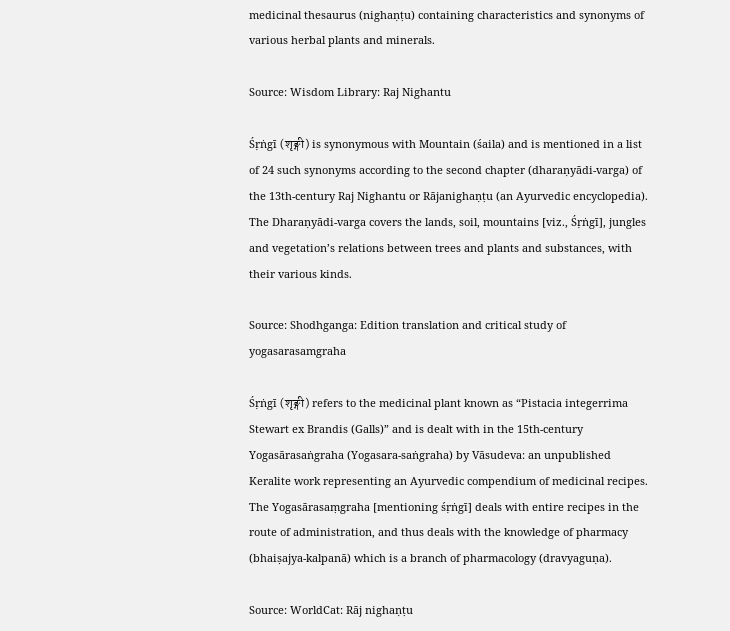medicinal thesaurus (nighaṇṭu) containing characteristics and synonyms of various herbal plants and minerals.

Source: Wisdom Library: Raj Nighantu

Śṛṅgī (शृङ्गी) is synonymous with Mountain (śaila) and is mentioned in a list of 24 such synonyms according to the second chapter (dharaṇyādi-varga) of the 13th-century Raj Nighantu or Rājanighaṇṭu (an Ayurvedic encyclopedia). The Dharaṇyādi-varga covers the lands, soil, mountains [viz., Śṛṅgī], jungles and vegetation’s relations between trees and plants and substances, with their various kinds.

Source: Shodhganga: Edition translation and critical study of yogasarasamgraha

Śṛṅgī (शृङ्गी) refers to the medicinal plant known as “Pistacia integerrima Stewart ex Brandis (Galls)” and is dealt with in the 15th-century Yogasārasaṅgraha (Yogasara-saṅgraha) by Vāsudeva: an unpublished Keralite work representing an Ayurvedic compendium of medicinal recipes. The Yogasārasaṃgraha [mentioning śṛṅgī] deals with entire recipes in the route of administration, and thus deals with the knowledge of pharmacy (bhaiṣajya-kalpanā) which is a branch of pharmacology (dravyaguṇa).

Source: WorldCat: Rāj nighaṇṭu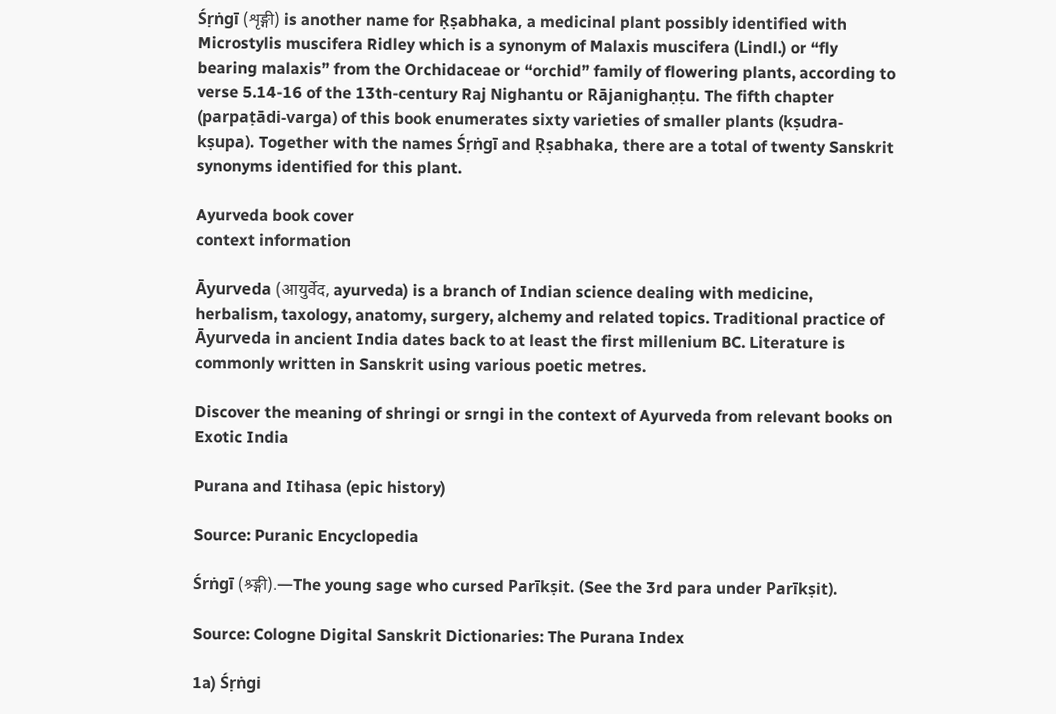Śṛṅgī (शृङ्गी) is another name for Ṛṣabhaka, a medicinal plant possibly identified with Microstylis muscifera Ridley which is a synonym of Malaxis muscifera (Lindl.) or “fly bearing malaxis” from the Orchidaceae or “orchid” family of flowering plants, according to verse 5.14-16 of the 13th-century Raj Nighantu or Rājanighaṇṭu. The fifth chapter (parpaṭādi-varga) of this book enumerates sixty varieties of smaller plants (kṣudra-kṣupa). Together with the names Śṛṅgī and Ṛṣabhaka, there are a total of twenty Sanskrit synonyms identified for this plant.

Ayurveda book cover
context information

Āyurveda (आयुर्वेद, ayurveda) is a branch of Indian science dealing with medicine, herbalism, taxology, anatomy, surgery, alchemy and related topics. Traditional practice of Āyurveda in ancient India dates back to at least the first millenium BC. Literature is commonly written in Sanskrit using various poetic metres.

Discover the meaning of shringi or srngi in the context of Ayurveda from relevant books on Exotic India

Purana and Itihasa (epic history)

Source: Puranic Encyclopedia

Śrṅgī (श्र्ङ्गी).—The young sage who cursed Parīkṣit. (See the 3rd para under Parīkṣit).

Source: Cologne Digital Sanskrit Dictionaries: The Purana Index

1a) Śṛṅgi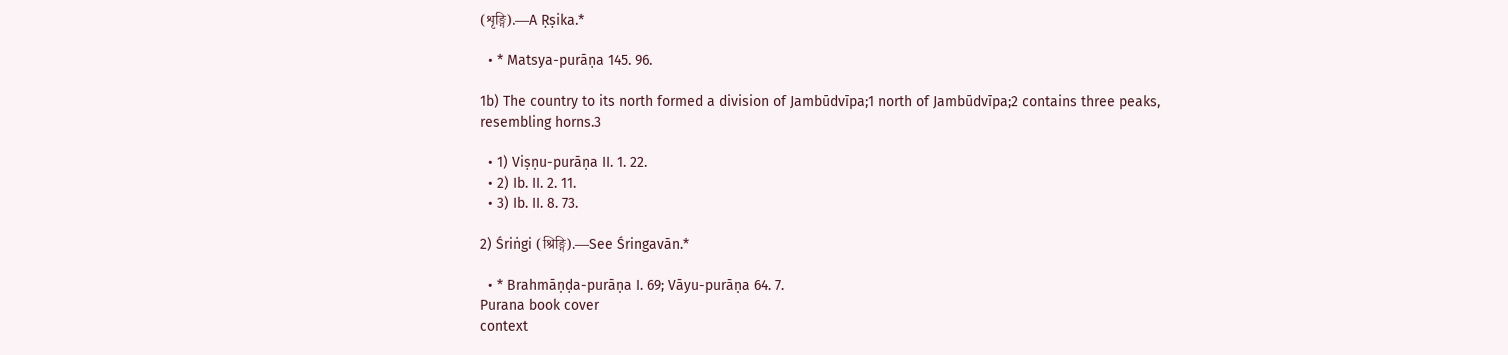(शृङ्गि).—A Ṛṣika.*

  • * Matsya-purāṇa 145. 96.

1b) The country to its north formed a division of Jambūdvīpa;1 north of Jambūdvīpa;2 contains three peaks, resembling horns.3

  • 1) Viṣṇu-purāṇa II. 1. 22.
  • 2) Ib. II. 2. 11.
  • 3) Ib. II. 8. 73.

2) Śriṅgi (श्रिङ्गि).—See Śringavān.*

  • * Brahmāṇḍa-purāṇa I. 69; Vāyu-purāṇa 64. 7.
Purana book cover
context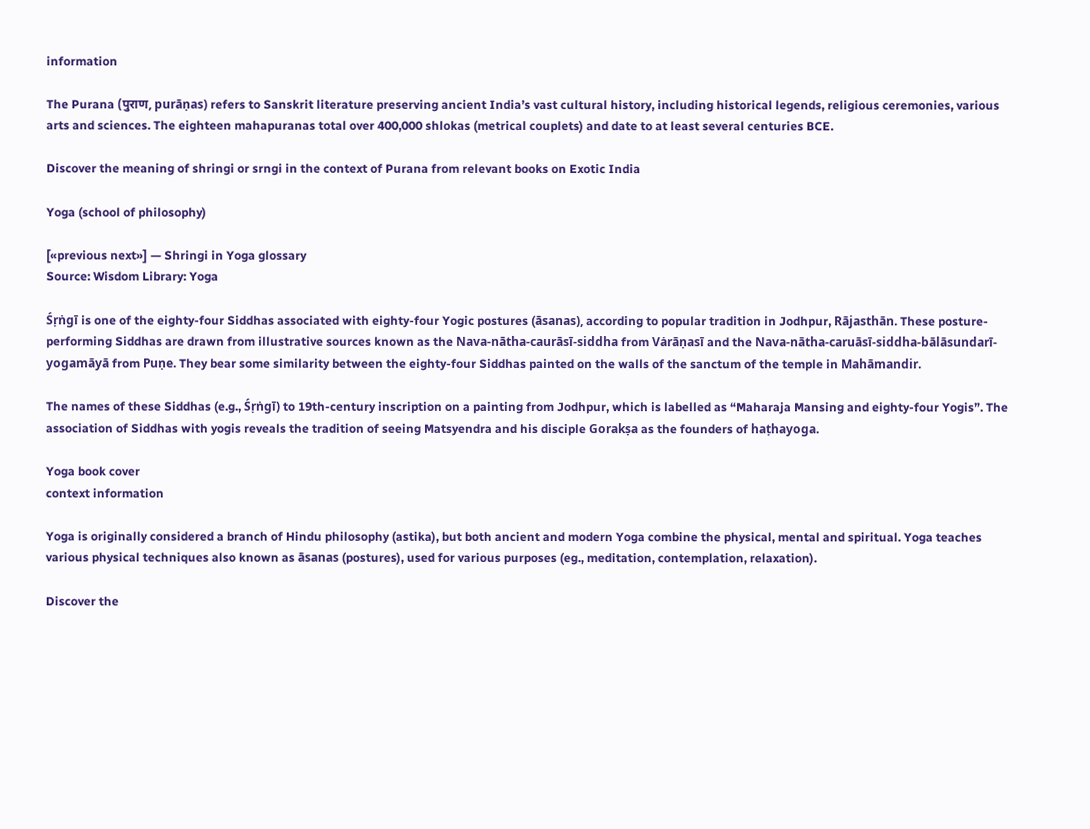information

The Purana (पुराण, purāṇas) refers to Sanskrit literature preserving ancient India’s vast cultural history, including historical legends, religious ceremonies, various arts and sciences. The eighteen mahapuranas total over 400,000 shlokas (metrical couplets) and date to at least several centuries BCE.

Discover the meaning of shringi or srngi in the context of Purana from relevant books on Exotic India

Yoga (school of philosophy)

[«previous next»] — Shringi in Yoga glossary
Source: Wisdom Library: Yoga

Śṛṅgī is one of the eighty-four Siddhas associated with eighty-four Yogic postures (āsanas), according to popular tradition in Jodhpur, Rājasthān. These posture-performing Siddhas are drawn from illustrative sources known as the Nava-nātha-caurāsī-siddha from Vȧrāṇasī and the Nava-nātha-caruāsī-siddha-bālāsundarī-yogamāyā from Puṇe. They bear some similarity between the eighty-four Siddhas painted on the walls of the sanctum of the temple in Mahāmandir.

The names of these Siddhas (e.g., Śṛṅgī) to 19th-century inscription on a painting from Jodhpur, which is labelled as “Maharaja Mansing and eighty-four Yogis”. The association of Siddhas with yogis reveals the tradition of seeing Matsyendra and his disciple Gorakṣa as the founders of haṭhayoga.

Yoga book cover
context information

Yoga is originally considered a branch of Hindu philosophy (astika), but both ancient and modern Yoga combine the physical, mental and spiritual. Yoga teaches various physical techniques also known as āsanas (postures), used for various purposes (eg., meditation, contemplation, relaxation).

Discover the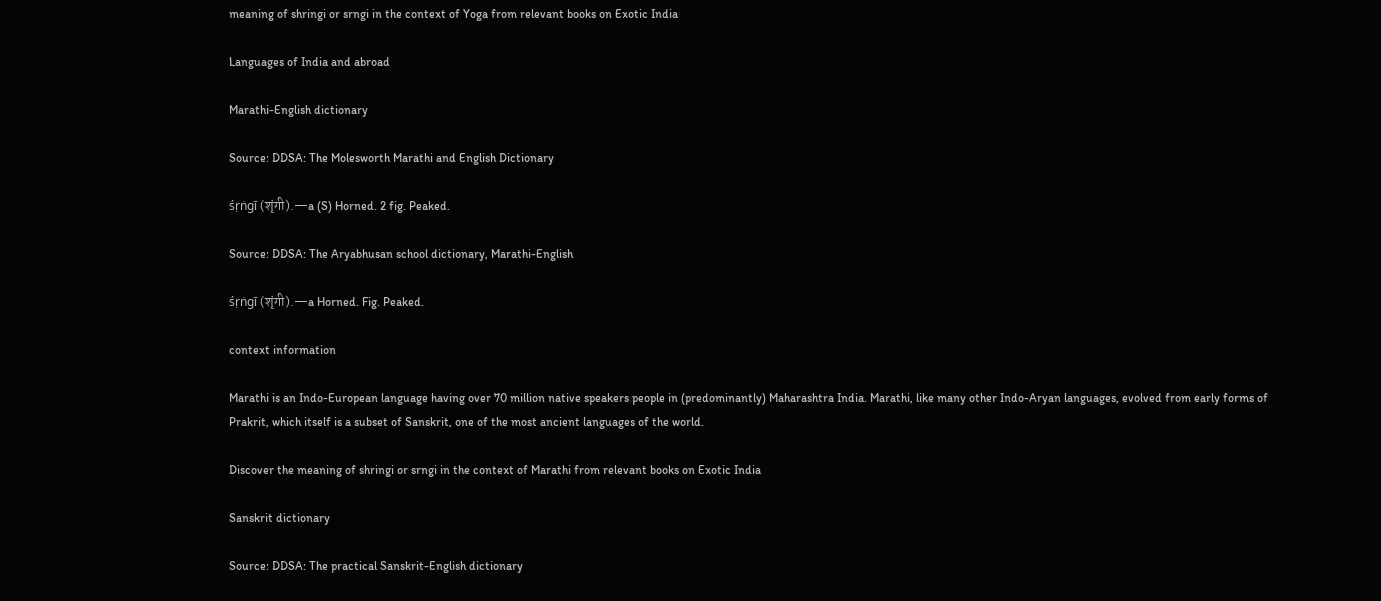meaning of shringi or srngi in the context of Yoga from relevant books on Exotic India

Languages of India and abroad

Marathi-English dictionary

Source: DDSA: The Molesworth Marathi and English Dictionary

śṛṅgī (शृंगी).—a (S) Horned. 2 fig. Peaked.

Source: DDSA: The Aryabhusan school dictionary, Marathi-English

śṛṅgī (शृंगी).—a Horned. Fig. Peaked.

context information

Marathi is an Indo-European language having over 70 million native speakers people in (predominantly) Maharashtra India. Marathi, like many other Indo-Aryan languages, evolved from early forms of Prakrit, which itself is a subset of Sanskrit, one of the most ancient languages of the world.

Discover the meaning of shringi or srngi in the context of Marathi from relevant books on Exotic India

Sanskrit dictionary

Source: DDSA: The practical Sanskrit-English dictionary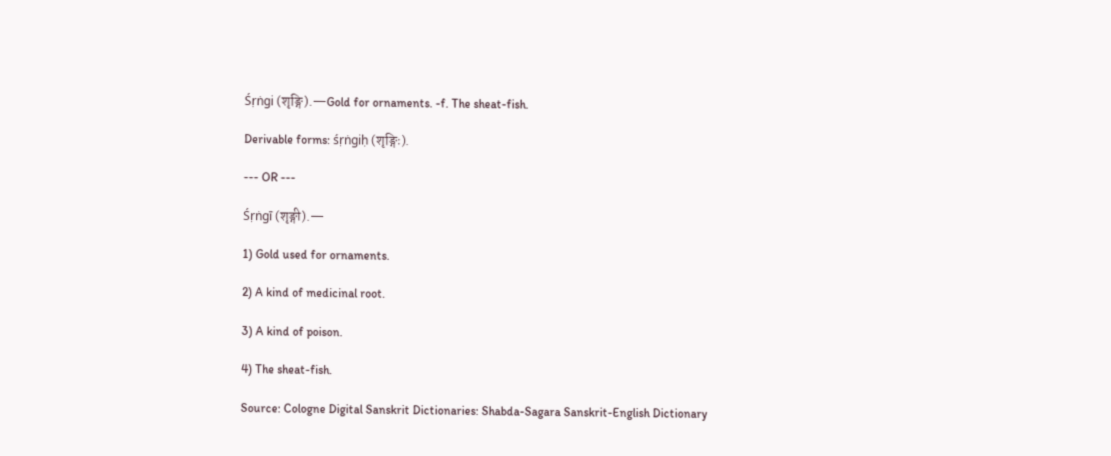Śṛṅgi (शृङ्गि).—Gold for ornaments. -f. The sheat-fish.

Derivable forms: śṛṅgiḥ (शृङ्गिः).

--- OR ---

Śṛṅgī (शृङ्गी).—

1) Gold used for ornaments.

2) A kind of medicinal root.

3) A kind of poison.

4) The sheat-fish.

Source: Cologne Digital Sanskrit Dictionaries: Shabda-Sagara Sanskrit-English Dictionary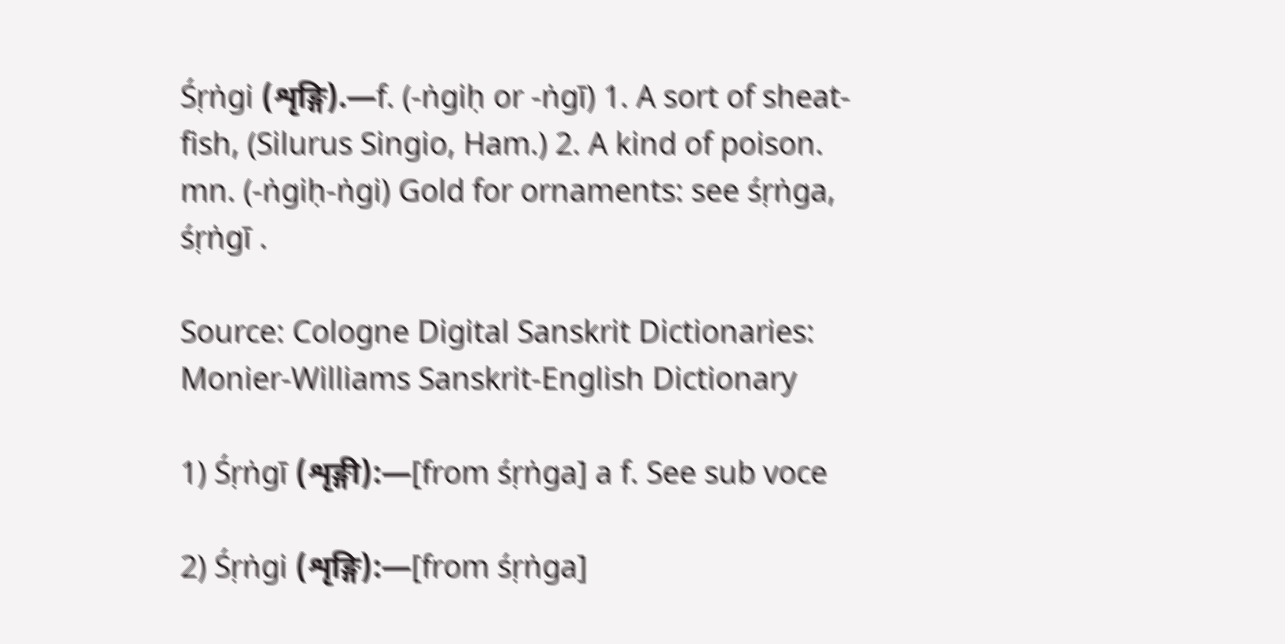Śṛṅgi (शृङ्गि).—f. (-ṅgiḥ or -ṅgī) 1. A sort of sheat-fish, (Silurus Singio, Ham.) 2. A kind of poison. mn. (-ṅgiḥ-ṅgi) Gold for ornaments: see śṛṅga, śṛṅgī .

Source: Cologne Digital Sanskrit Dictionaries: Monier-Williams Sanskrit-English Dictionary

1) Śṛṅgī (शृङ्गी):—[from śṛṅga] a f. See sub voce

2) Śṛṅgi (शृङ्गि):—[from śṛṅga]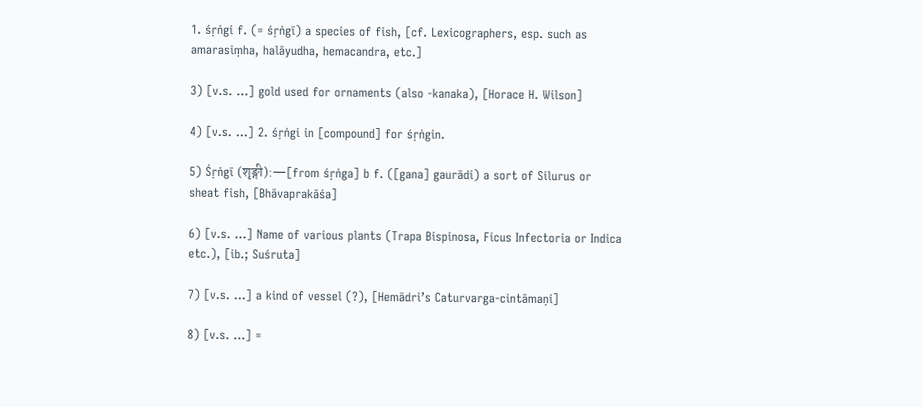1. śṛṅgi f. (= śṛṅgī) a species of fish, [cf. Lexicographers, esp. such as amarasiṃha, halāyudha, hemacandra, etc.]

3) [v.s. ...] gold used for ornaments (also -kanaka), [Horace H. Wilson]

4) [v.s. ...] 2. śṛṅgi in [compound] for śṛṅgin.

5) Śṛṅgī (शृङ्गी):—[from śṛṅga] b f. ([gana] gaurādi) a sort of Silurus or sheat fish, [Bhāvaprakāśa]

6) [v.s. ...] Name of various plants (Trapa Bispinosa, Ficus Infectoria or Indica etc.), [ib.; Suśruta]

7) [v.s. ...] a kind of vessel (?), [Hemādri’s Caturvarga-cintāmaṇi]

8) [v.s. ...] =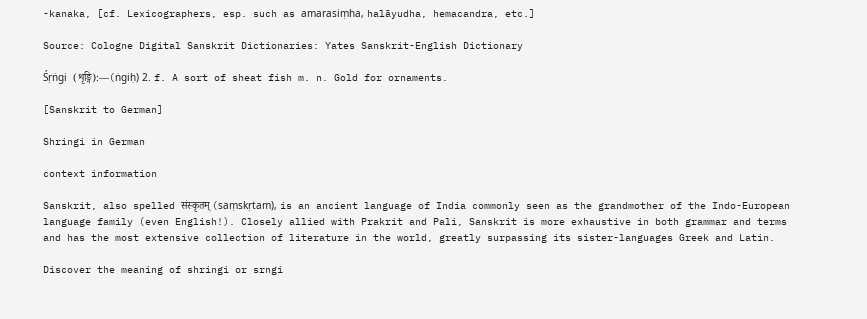-kanaka, [cf. Lexicographers, esp. such as amarasiṃha, halāyudha, hemacandra, etc.]

Source: Cologne Digital Sanskrit Dictionaries: Yates Sanskrit-English Dictionary

Śṛṅgi (शृङ्गि):—(ṅgiḥ) 2. f. A sort of sheat fish m. n. Gold for ornaments.

[Sanskrit to German]

Shringi in German

context information

Sanskrit, also spelled संस्कृतम् (saṃskṛtam), is an ancient language of India commonly seen as the grandmother of the Indo-European language family (even English!). Closely allied with Prakrit and Pali, Sanskrit is more exhaustive in both grammar and terms and has the most extensive collection of literature in the world, greatly surpassing its sister-languages Greek and Latin.

Discover the meaning of shringi or srngi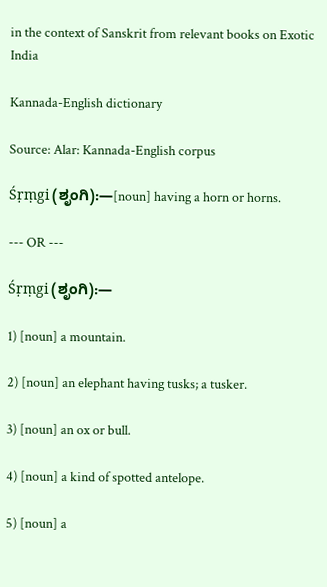in the context of Sanskrit from relevant books on Exotic India

Kannada-English dictionary

Source: Alar: Kannada-English corpus

Śṛṃgi (ಶೃಂಗಿ):—[noun] having a horn or horns.

--- OR ---

Śṛṃgi (ಶೃಂಗಿ):—

1) [noun] a mountain.

2) [noun] an elephant having tusks; a tusker.

3) [noun] an ox or bull.

4) [noun] a kind of spotted antelope.

5) [noun] a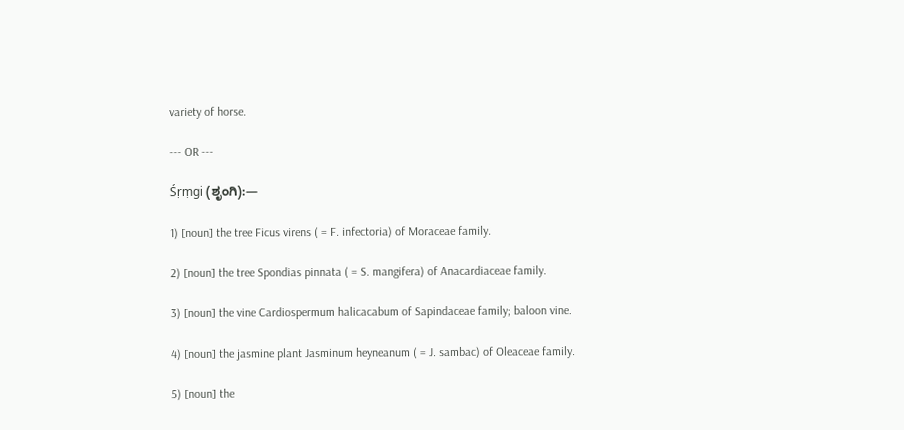variety of horse.

--- OR ---

Śṛṃgi (ಶೃಂಗಿ):—

1) [noun] the tree Ficus virens ( = F. infectoria) of Moraceae family.

2) [noun] the tree Spondias pinnata ( = S. mangifera) of Anacardiaceae family.

3) [noun] the vine Cardiospermum halicacabum of Sapindaceae family; baloon vine.

4) [noun] the jasmine plant Jasminum heyneanum ( = J. sambac) of Oleaceae family.

5) [noun] the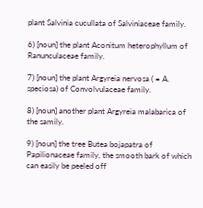plant Salvinia cucullata of Salviniaceae family.

6) [noun] the plant Aconitum heterophyllum of Ranunculaceae family.

7) [noun] the plant Argyreia nervosa ( = A. speciosa) of Convolvulaceae family.

8) [noun] another plant Argyreia malabarica of the samily.

9) [noun] the tree Butea bojapatra of Papilionaceae family, the smooth bark of which can easily be peeled off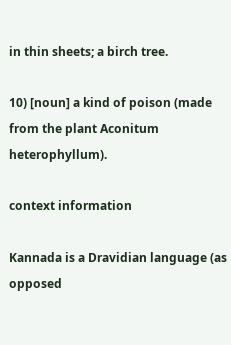in thin sheets; a birch tree.

10) [noun] a kind of poison (made from the plant Aconitum heterophyllum).

context information

Kannada is a Dravidian language (as opposed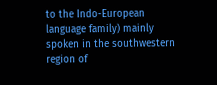to the Indo-European language family) mainly spoken in the southwestern region of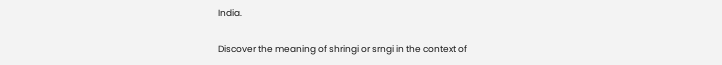India.

Discover the meaning of shringi or srngi in the context of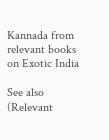Kannada from relevant books on Exotic India

See also (Relevant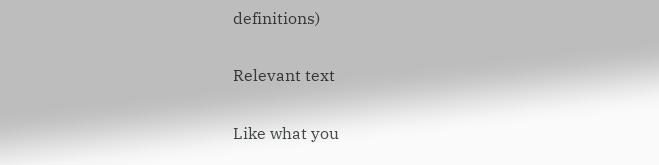definitions)

Relevant text

Like what you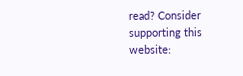read? Consider supporting this website: